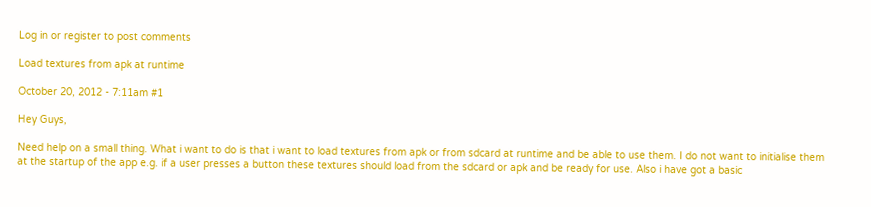Log in or register to post comments

Load textures from apk at runtime

October 20, 2012 - 7:11am #1

Hey Guys,

Need help on a small thing. What i want to do is that i want to load textures from apk or from sdcard at runtime and be able to use them. I do not want to initialise them at the startup of the app e.g. if a user presses a button these textures should load from the sdcard or apk and be ready for use. Also i have got a basic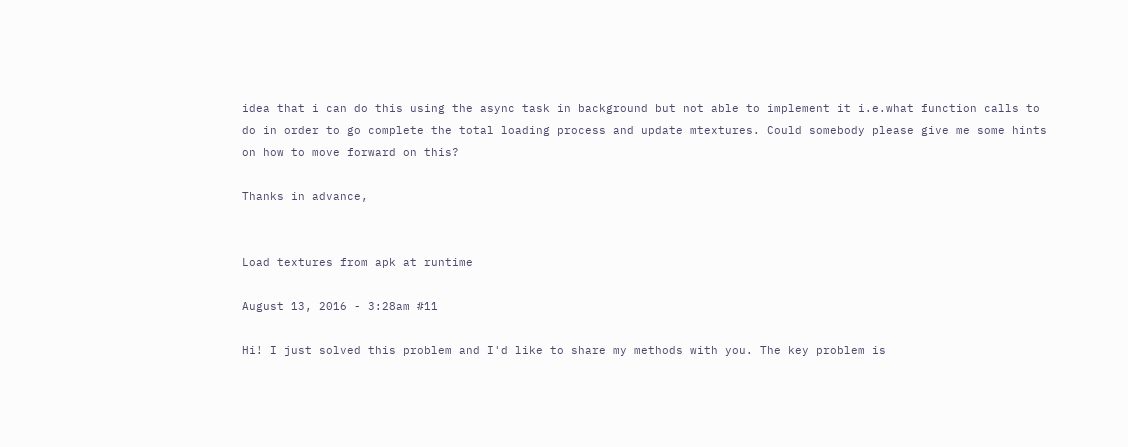idea that i can do this using the async task in background but not able to implement it i.e.what function calls to do in order to go complete the total loading process and update mtextures. Could somebody please give me some hints on how to move forward on this?

Thanks in advance,


Load textures from apk at runtime

August 13, 2016 - 3:28am #11

Hi! I just solved this problem and I'd like to share my methods with you. The key problem is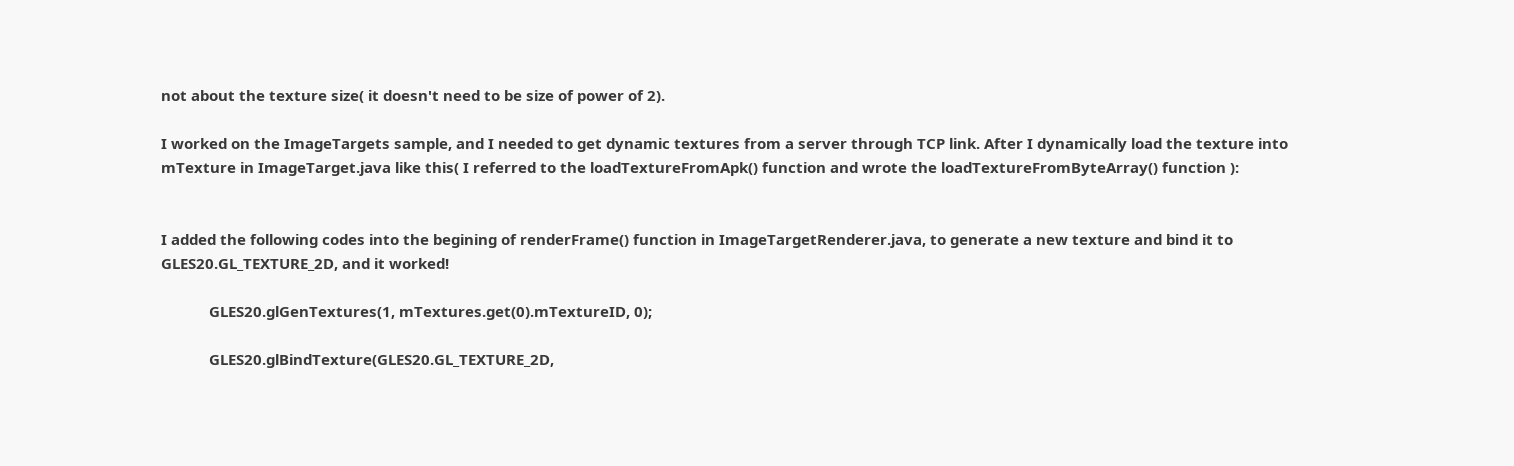not about the texture size( it doesn't need to be size of power of 2).

I worked on the ImageTargets sample, and I needed to get dynamic textures from a server through TCP link. After I dynamically load the texture into mTexture in ImageTarget.java like this( I referred to the loadTextureFromApk() function and wrote the loadTextureFromByteArray() function ):


I added the following codes into the begining of renderFrame() function in ImageTargetRenderer.java, to generate a new texture and bind it to GLES20.GL_TEXTURE_2D, and it worked!

            GLES20.glGenTextures(1, mTextures.get(0).mTextureID, 0);

            GLES20.glBindTexture(GLES20.GL_TEXTURE_2D,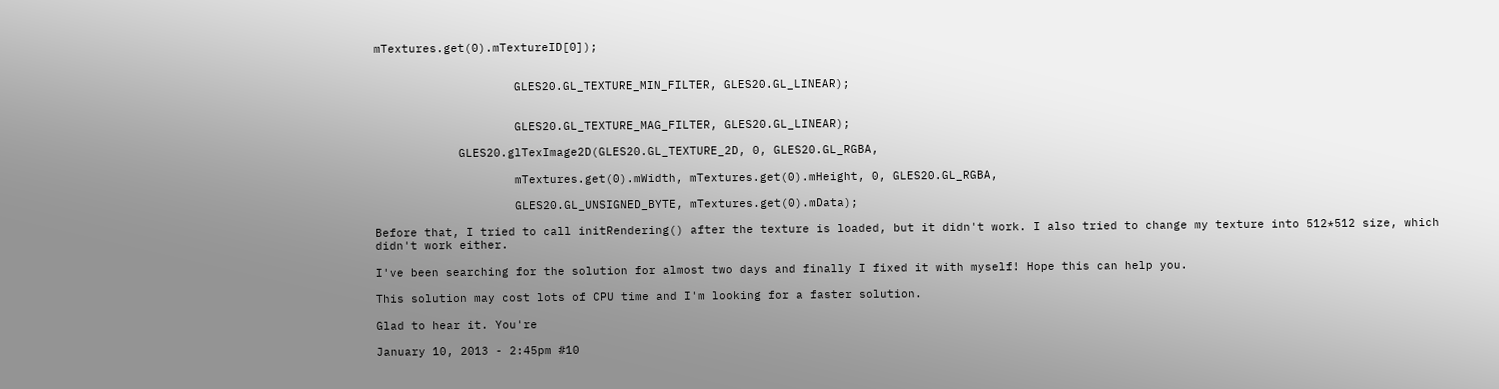mTextures.get(0).mTextureID[0]);


                    GLES20.GL_TEXTURE_MIN_FILTER, GLES20.GL_LINEAR);


                    GLES20.GL_TEXTURE_MAG_FILTER, GLES20.GL_LINEAR);

            GLES20.glTexImage2D(GLES20.GL_TEXTURE_2D, 0, GLES20.GL_RGBA,

                    mTextures.get(0).mWidth, mTextures.get(0).mHeight, 0, GLES20.GL_RGBA,

                    GLES20.GL_UNSIGNED_BYTE, mTextures.get(0).mData);

Before that, I tried to call initRendering() after the texture is loaded, but it didn't work. I also tried to change my texture into 512*512 size, which didn't work either.

I've been searching for the solution for almost two days and finally I fixed it with myself! Hope this can help you.

This solution may cost lots of CPU time and I'm looking for a faster solution.

Glad to hear it. You're

January 10, 2013 - 2:45pm #10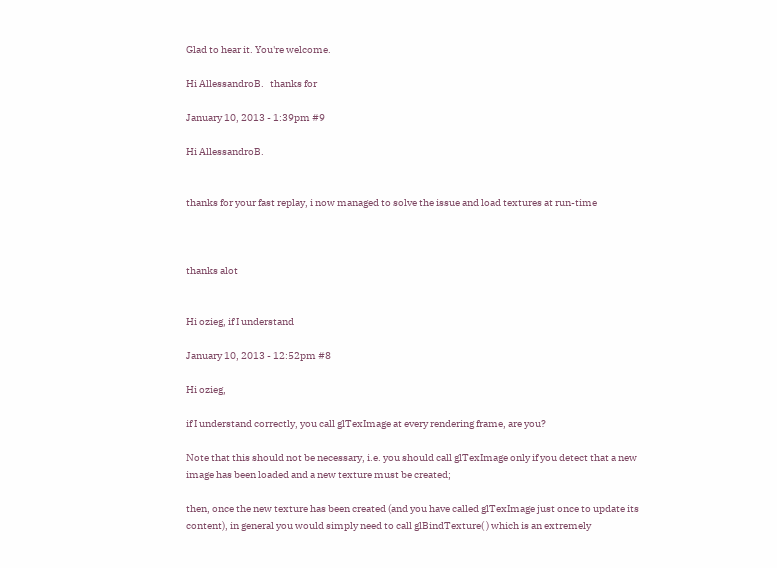Glad to hear it. You're welcome.

Hi AllessandroB.   thanks for

January 10, 2013 - 1:39pm #9

Hi AllessandroB.


thanks for your fast replay, i now managed to solve the issue and load textures at run-time



thanks alot


Hi ozieg, if I understand

January 10, 2013 - 12:52pm #8

Hi ozieg,

if I understand correctly, you call glTexImage at every rendering frame, are you?

Note that this should not be necessary, i.e. you should call glTexImage only if you detect that a new image has been loaded and a new texture must be created;

then, once the new texture has been created (and you have called glTexImage just once to update its content), in general you would simply need to call glBindTexture( ) which is an extremely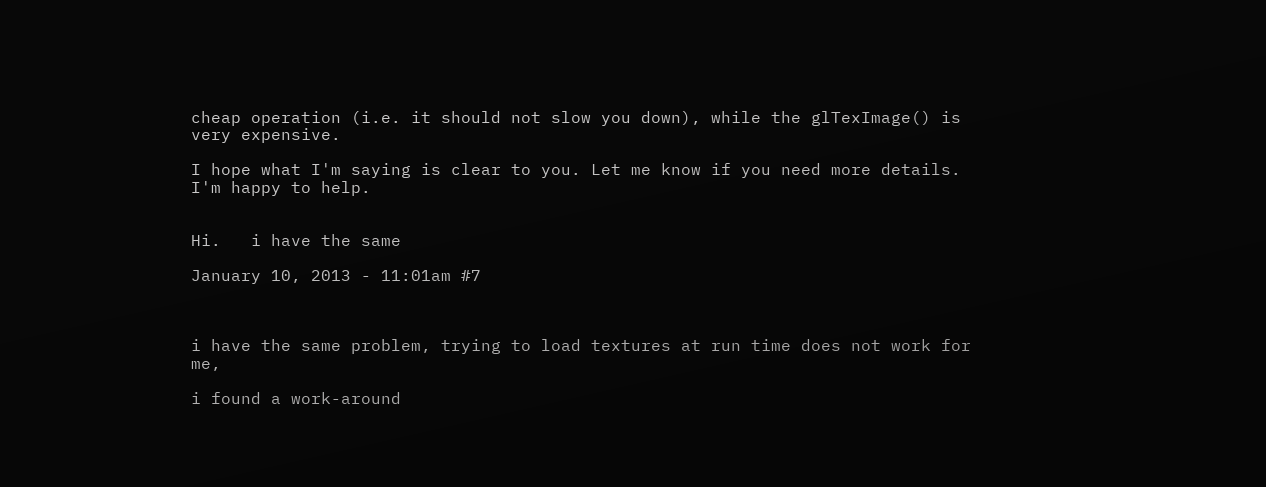cheap operation (i.e. it should not slow you down), while the glTexImage() is very expensive.

I hope what I'm saying is clear to you. Let me know if you need more details. I'm happy to help.


Hi.   i have the same

January 10, 2013 - 11:01am #7



i have the same problem, trying to load textures at run time does not work for me,

i found a work-around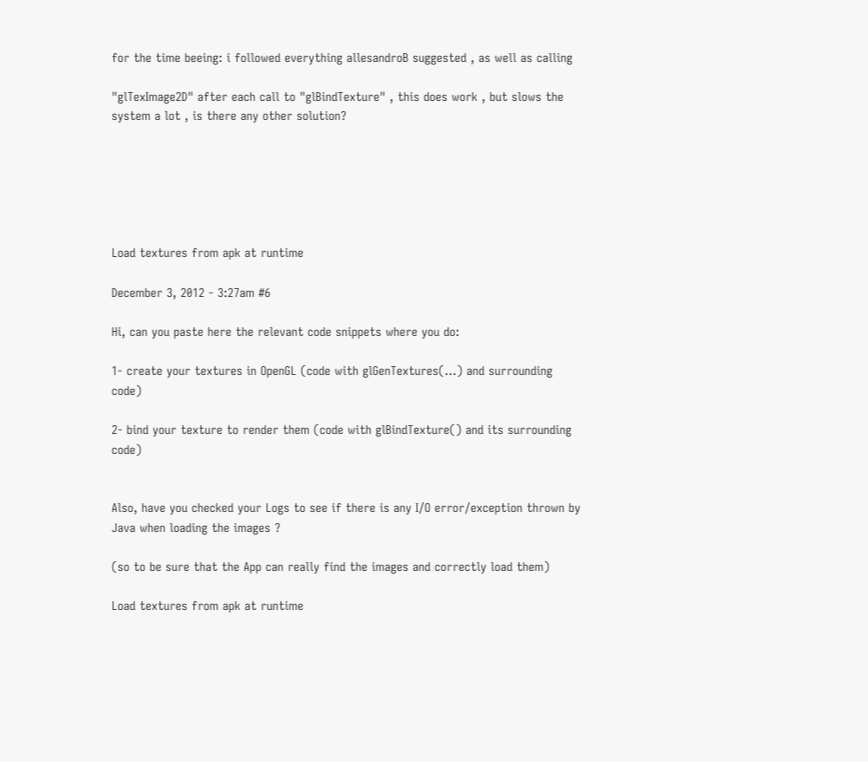for the time beeing: i followed everything allesandroB suggested , as well as calling

"glTexImage2D" after each call to "glBindTexture" , this does work , but slows the system a lot , is there any other solution?






Load textures from apk at runtime

December 3, 2012 - 3:27am #6

Hi, can you paste here the relevant code snippets where you do:

1- create your textures in OpenGL (code with glGenTextures(...) and surrounding code)

2- bind your texture to render them (code with glBindTexture() and its surrounding code)


Also, have you checked your Logs to see if there is any I/O error/exception thrown by Java when loading the images ?

(so to be sure that the App can really find the images and correctly load them)

Load textures from apk at runtime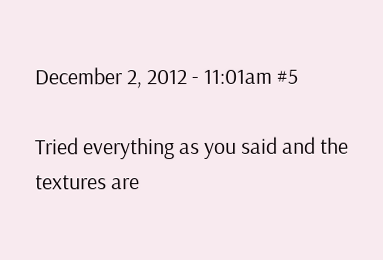December 2, 2012 - 11:01am #5

Tried everything as you said and the textures are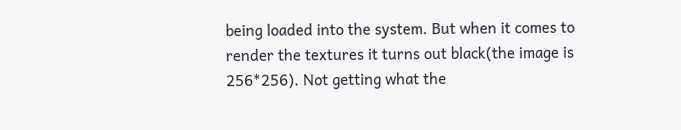being loaded into the system. But when it comes to render the textures it turns out black(the image is 256*256). Not getting what the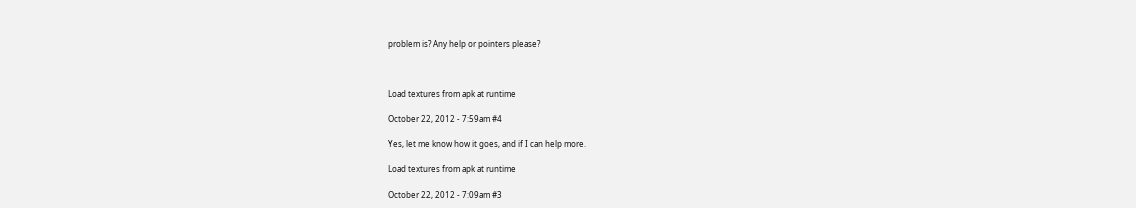problem is? Any help or pointers please?



Load textures from apk at runtime

October 22, 2012 - 7:59am #4

Yes, let me know how it goes, and if I can help more.

Load textures from apk at runtime

October 22, 2012 - 7:09am #3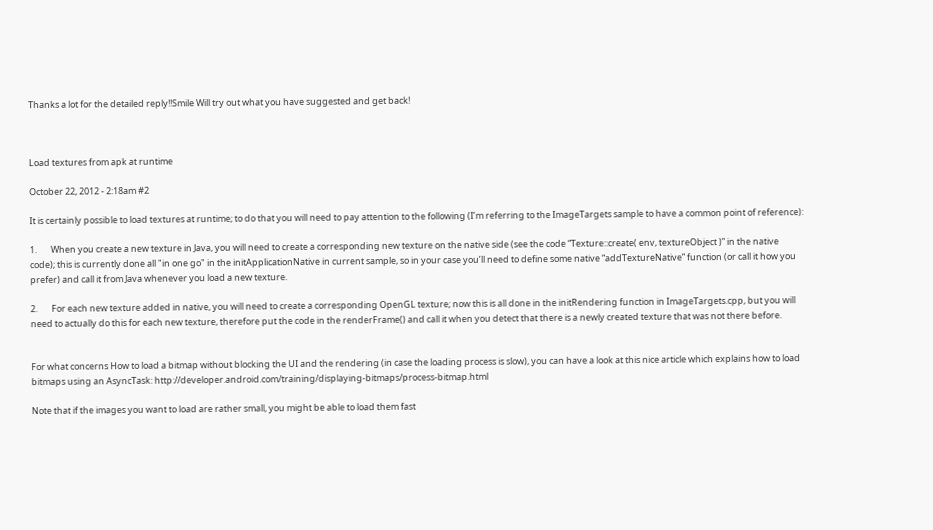Thanks a lot for the detailed reply!!Smile Will try out what you have suggested and get back!



Load textures from apk at runtime

October 22, 2012 - 2:18am #2

It is certainly possible to load textures at runtime; to do that you will need to pay attention to the following (I’m referring to the ImageTargets sample to have a common point of reference):

1.       When you create a new texture in Java, you will need to create a corresponding new texture on the native side (see the code “Texture::create( env, textureObject )” in the native code); this is currently done all "in one go" in the initApplicationNative in current sample, so in your case you’ll need to define some native “addTextureNative” function (or call it how you prefer) and call it from Java whenever you load a new texture.

2.       For each new texture added in native, you will need to create a corresponding OpenGL texture; now this is all done in the initRendering function in ImageTargets.cpp, but you will need to actually do this for each new texture, therefore put the code in the renderFrame() and call it when you detect that there is a newly created texture that was not there before.


For what concerns How to load a bitmap without blocking the UI and the rendering (in case the loading process is slow), you can have a look at this nice article which explains how to load bitmaps using an AsyncTask: http://developer.android.com/training/displaying-bitmaps/process-bitmap.html

Note that if the images you want to load are rather small, you might be able to load them fast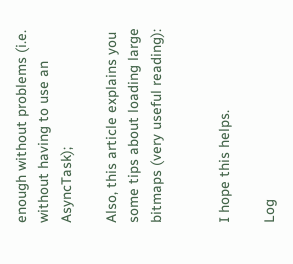enough without problems (i.e. without having to use an AsyncTask);

Also, this article explains you some tips about loading large bitmaps (very useful reading):


I hope this helps.

Log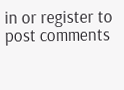in or register to post comments